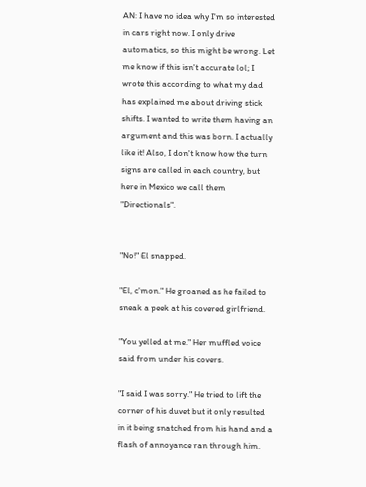AN: I have no idea why I'm so interested in cars right now. I only drive automatics, so this might be wrong. Let me know if this isn't accurate lol; I wrote this according to what my dad has explained me about driving stick shifts. I wanted to write them having an argument and this was born. I actually like it! Also, I don't know how the turn signs are called in each country, but here in Mexico we call them "Directionals".


"No!" El snapped.

"El, c'mon." He groaned as he failed to sneak a peek at his covered girlfriend.

"You yelled at me." Her muffled voice said from under his covers.

"I said I was sorry." He tried to lift the corner of his duvet but it only resulted in it being snatched from his hand and a flash of annoyance ran through him.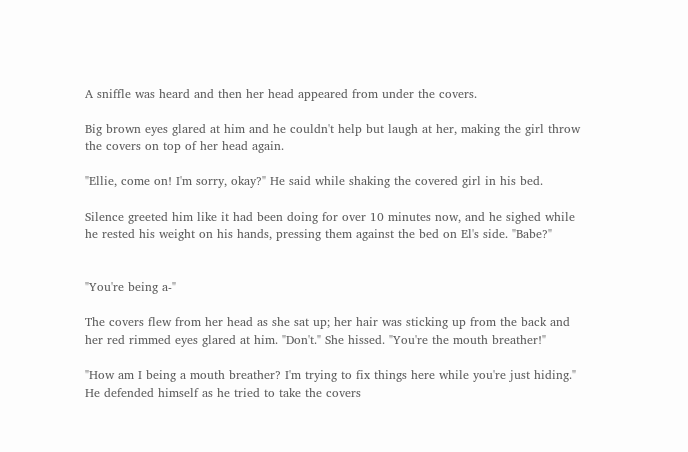A sniffle was heard and then her head appeared from under the covers.

Big brown eyes glared at him and he couldn't help but laugh at her, making the girl throw the covers on top of her head again.

"Ellie, come on! I'm sorry, okay?" He said while shaking the covered girl in his bed.

Silence greeted him like it had been doing for over 10 minutes now, and he sighed while he rested his weight on his hands, pressing them against the bed on El's side. "Babe?"


"You're being a-"

The covers flew from her head as she sat up; her hair was sticking up from the back and her red rimmed eyes glared at him. "Don't." She hissed. "You're the mouth breather!"

"How am I being a mouth breather? I'm trying to fix things here while you're just hiding." He defended himself as he tried to take the covers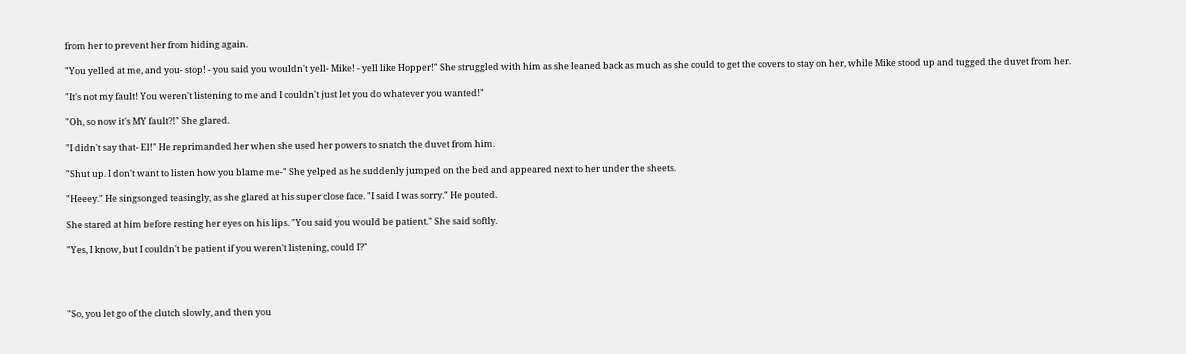from her to prevent her from hiding again.

"You yelled at me, and you- stop! - you said you wouldn't yell- Mike! - yell like Hopper!" She struggled with him as she leaned back as much as she could to get the covers to stay on her, while Mike stood up and tugged the duvet from her.

"It's not my fault! You weren't listening to me and I couldn't just let you do whatever you wanted!"

"Oh, so now it's MY fault?!" She glared.

"I didn't say that- El!" He reprimanded her when she used her powers to snatch the duvet from him.

"Shut up. I don't want to listen how you blame me-" She yelped as he suddenly jumped on the bed and appeared next to her under the sheets.

"Heeey." He singsonged teasingly, as she glared at his super close face. "I said I was sorry." He pouted.

She stared at him before resting her eyes on his lips. "You said you would be patient." She said softly.

"Yes, I know, but I couldn't be patient if you weren't listening, could I?"




"So, you let go of the clutch slowly, and then you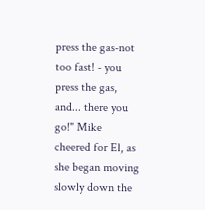press the gas-not too fast! - you press the gas, and... there you go!" Mike cheered for El, as she began moving slowly down the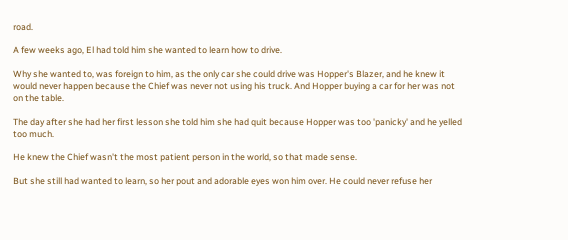road.

A few weeks ago, El had told him she wanted to learn how to drive.

Why she wanted to, was foreign to him, as the only car she could drive was Hopper's Blazer, and he knew it would never happen because the Chief was never not using his truck. And Hopper buying a car for her was not on the table.

The day after she had her first lesson she told him she had quit because Hopper was too 'panicky' and he yelled too much.

He knew the Chief wasn't the most patient person in the world, so that made sense.

But she still had wanted to learn, so her pout and adorable eyes won him over. He could never refuse her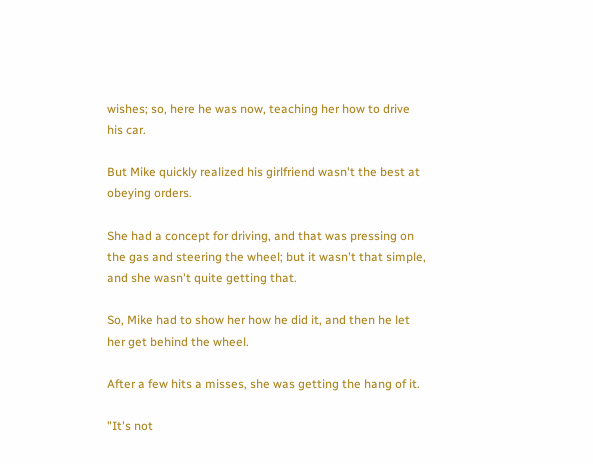wishes; so, here he was now, teaching her how to drive his car.

But Mike quickly realized his girlfriend wasn't the best at obeying orders.

She had a concept for driving, and that was pressing on the gas and steering the wheel; but it wasn't that simple, and she wasn't quite getting that.

So, Mike had to show her how he did it, and then he let her get behind the wheel.

After a few hits a misses, she was getting the hang of it.

"It's not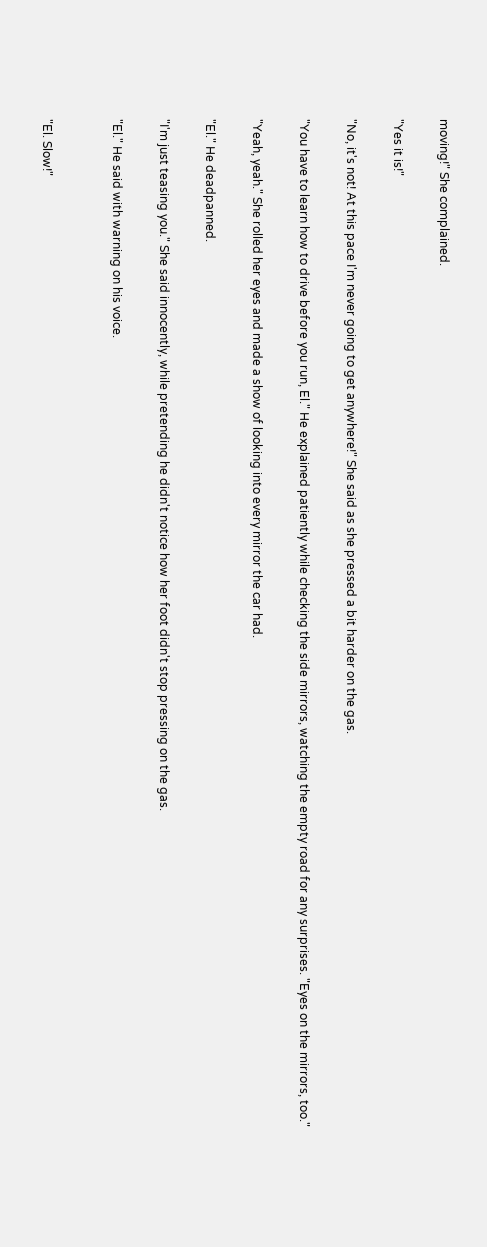moving!" She complained.

"Yes it is!"

"No, it's not! At this pace I'm never going to get anywhere!" She said as she pressed a bit harder on the gas.

"You have to learn how to drive before you run, El." He explained patiently while checking the side mirrors, watching the empty road for any surprises. "Eyes on the mirrors, too."

"Yeah, yeah." She rolled her eyes and made a show of looking into every mirror the car had.

"El." He deadpanned.

"I'm just teasing you." She said innocently, while pretending he didn't notice how her foot didn't stop pressing on the gas.

"El." He said with warning on his voice.


"El. Slow!"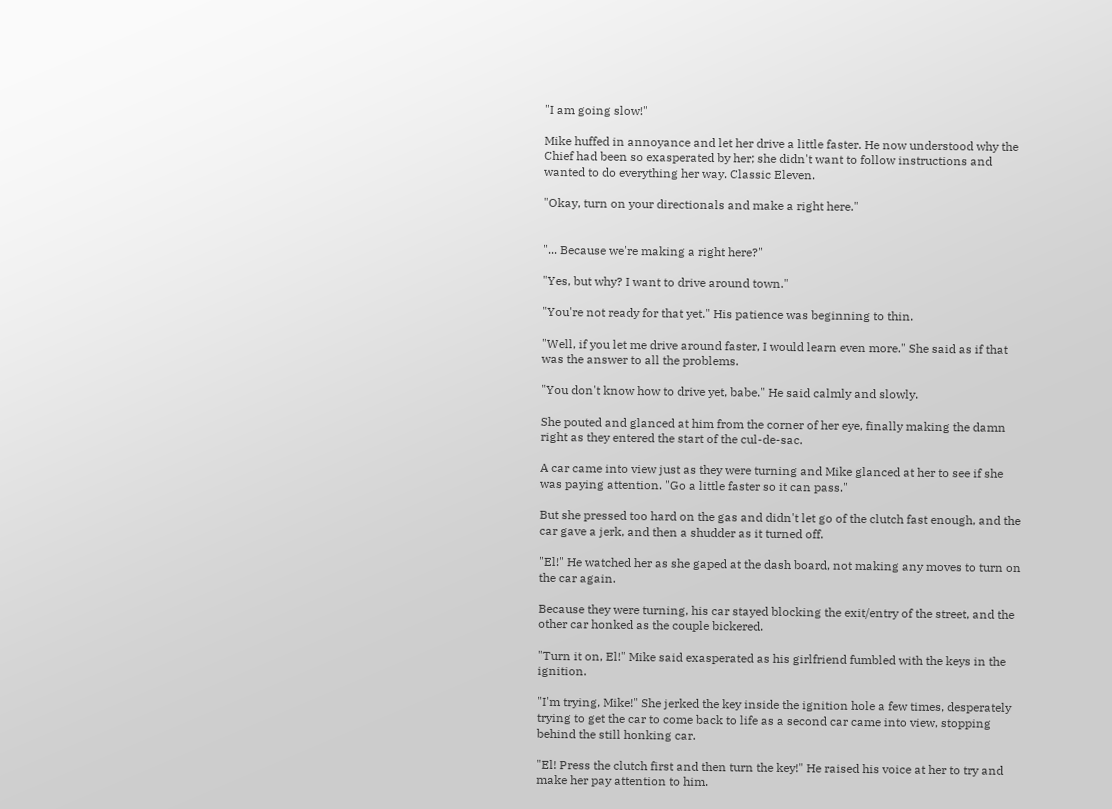"I am going slow!"

Mike huffed in annoyance and let her drive a little faster. He now understood why the Chief had been so exasperated by her; she didn't want to follow instructions and wanted to do everything her way. Classic Eleven.

"Okay, turn on your directionals and make a right here."


"... Because we're making a right here?"

"Yes, but why? I want to drive around town."

"You're not ready for that yet." His patience was beginning to thin.

"Well, if you let me drive around faster, I would learn even more." She said as if that was the answer to all the problems.

"You don't know how to drive yet, babe." He said calmly and slowly.

She pouted and glanced at him from the corner of her eye, finally making the damn right as they entered the start of the cul-de-sac.

A car came into view just as they were turning and Mike glanced at her to see if she was paying attention. "Go a little faster so it can pass."

But she pressed too hard on the gas and didn't let go of the clutch fast enough, and the car gave a jerk, and then a shudder as it turned off.

"El!" He watched her as she gaped at the dash board, not making any moves to turn on the car again.

Because they were turning, his car stayed blocking the exit/entry of the street, and the other car honked as the couple bickered.

"Turn it on, El!" Mike said exasperated as his girlfriend fumbled with the keys in the ignition.

"I'm trying, Mike!" She jerked the key inside the ignition hole a few times, desperately trying to get the car to come back to life as a second car came into view, stopping behind the still honking car.

"El! Press the clutch first and then turn the key!" He raised his voice at her to try and make her pay attention to him.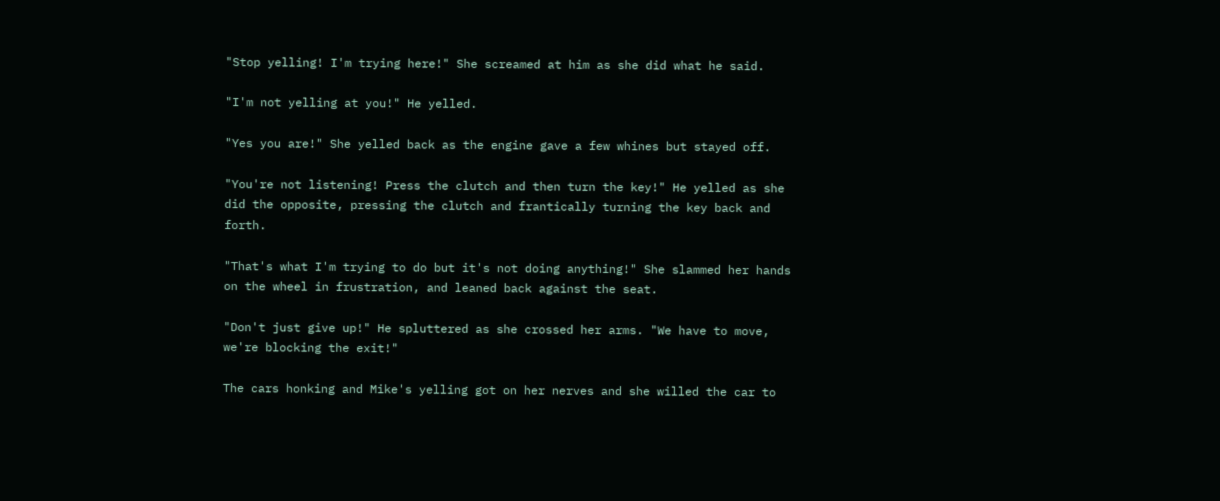"Stop yelling! I'm trying here!" She screamed at him as she did what he said.

"I'm not yelling at you!" He yelled.

"Yes you are!" She yelled back as the engine gave a few whines but stayed off.

"You're not listening! Press the clutch and then turn the key!" He yelled as she did the opposite, pressing the clutch and frantically turning the key back and forth.

"That's what I'm trying to do but it's not doing anything!" She slammed her hands on the wheel in frustration, and leaned back against the seat.

"Don't just give up!" He spluttered as she crossed her arms. "We have to move, we're blocking the exit!"

The cars honking and Mike's yelling got on her nerves and she willed the car to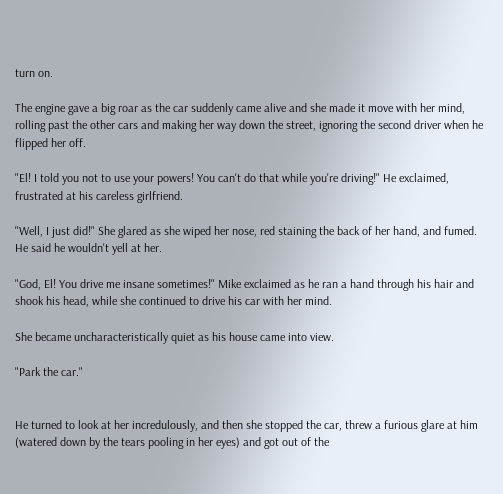turn on.

The engine gave a big roar as the car suddenly came alive and she made it move with her mind, rolling past the other cars and making her way down the street, ignoring the second driver when he flipped her off.

"El! I told you not to use your powers! You can't do that while you're driving!" He exclaimed, frustrated at his careless girlfriend.

"Well, I just did!" She glared as she wiped her nose, red staining the back of her hand, and fumed. He said he wouldn't yell at her.

"God, El! You drive me insane sometimes!" Mike exclaimed as he ran a hand through his hair and shook his head, while she continued to drive his car with her mind.

She became uncharacteristically quiet as his house came into view.

"Park the car."


He turned to look at her incredulously, and then she stopped the car, threw a furious glare at him (watered down by the tears pooling in her eyes) and got out of the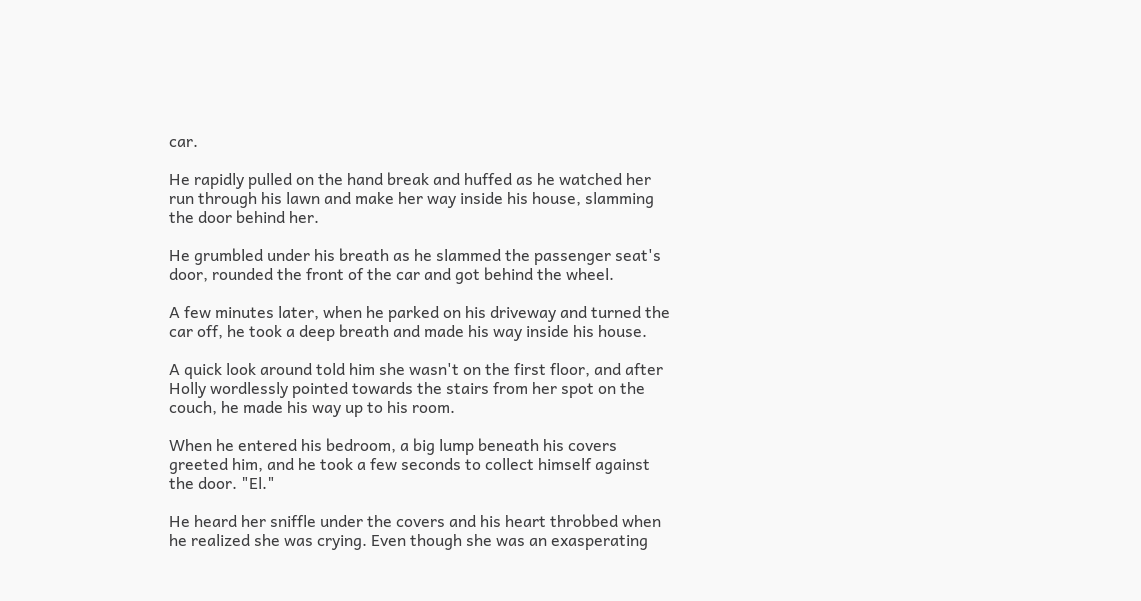car.

He rapidly pulled on the hand break and huffed as he watched her run through his lawn and make her way inside his house, slamming the door behind her.

He grumbled under his breath as he slammed the passenger seat's door, rounded the front of the car and got behind the wheel.

A few minutes later, when he parked on his driveway and turned the car off, he took a deep breath and made his way inside his house.

A quick look around told him she wasn't on the first floor, and after Holly wordlessly pointed towards the stairs from her spot on the couch, he made his way up to his room.

When he entered his bedroom, a big lump beneath his covers greeted him, and he took a few seconds to collect himself against the door. "El."

He heard her sniffle under the covers and his heart throbbed when he realized she was crying. Even though she was an exasperating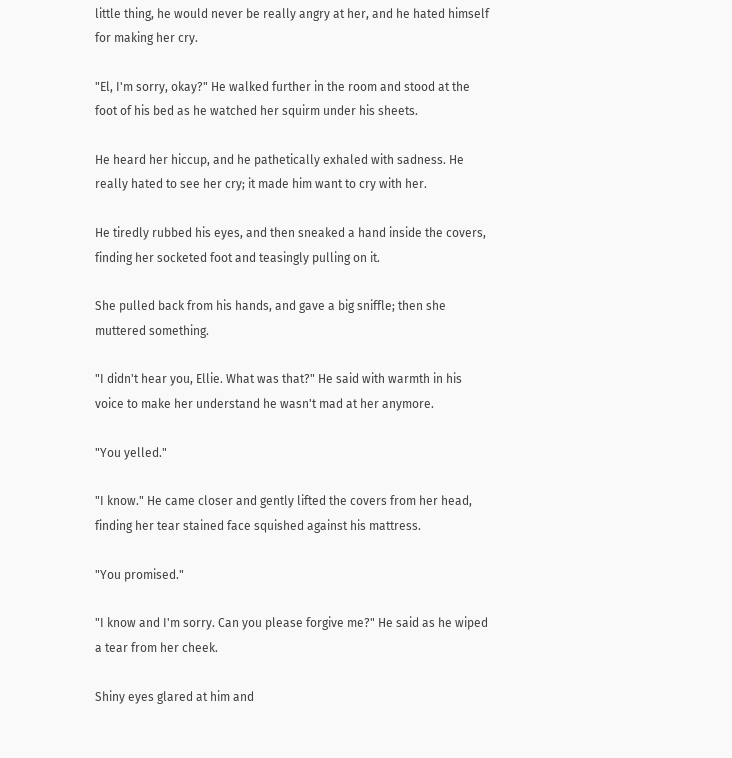little thing, he would never be really angry at her, and he hated himself for making her cry.

"El, I'm sorry, okay?" He walked further in the room and stood at the foot of his bed as he watched her squirm under his sheets.

He heard her hiccup, and he pathetically exhaled with sadness. He really hated to see her cry; it made him want to cry with her.

He tiredly rubbed his eyes, and then sneaked a hand inside the covers, finding her socketed foot and teasingly pulling on it.

She pulled back from his hands, and gave a big sniffle; then she muttered something.

"I didn't hear you, Ellie. What was that?" He said with warmth in his voice to make her understand he wasn't mad at her anymore.

"You yelled."

"I know." He came closer and gently lifted the covers from her head, finding her tear stained face squished against his mattress.

"You promised."

"I know and I'm sorry. Can you please forgive me?" He said as he wiped a tear from her cheek.

Shiny eyes glared at him and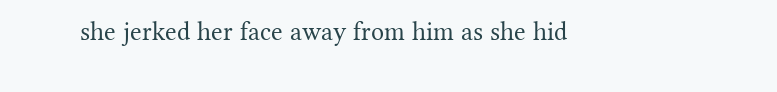she jerked her face away from him as she hid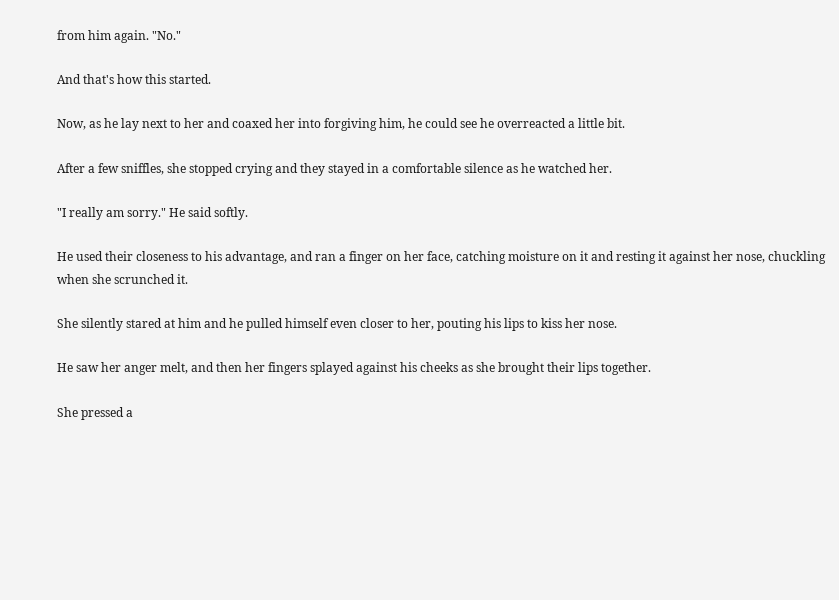from him again. "No."

And that's how this started.

Now, as he lay next to her and coaxed her into forgiving him, he could see he overreacted a little bit.

After a few sniffles, she stopped crying and they stayed in a comfortable silence as he watched her.

"I really am sorry." He said softly.

He used their closeness to his advantage, and ran a finger on her face, catching moisture on it and resting it against her nose, chuckling when she scrunched it.

She silently stared at him and he pulled himself even closer to her, pouting his lips to kiss her nose.

He saw her anger melt, and then her fingers splayed against his cheeks as she brought their lips together.

She pressed a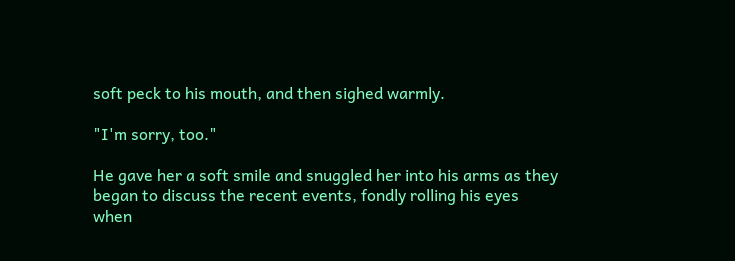soft peck to his mouth, and then sighed warmly.

"I'm sorry, too."

He gave her a soft smile and snuggled her into his arms as they began to discuss the recent events, fondly rolling his eyes when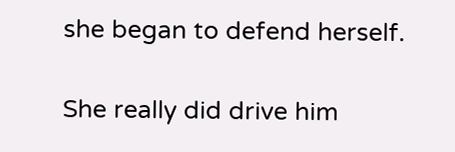she began to defend herself.

She really did drive him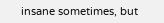insane sometimes, but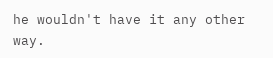he wouldn't have it any other way.